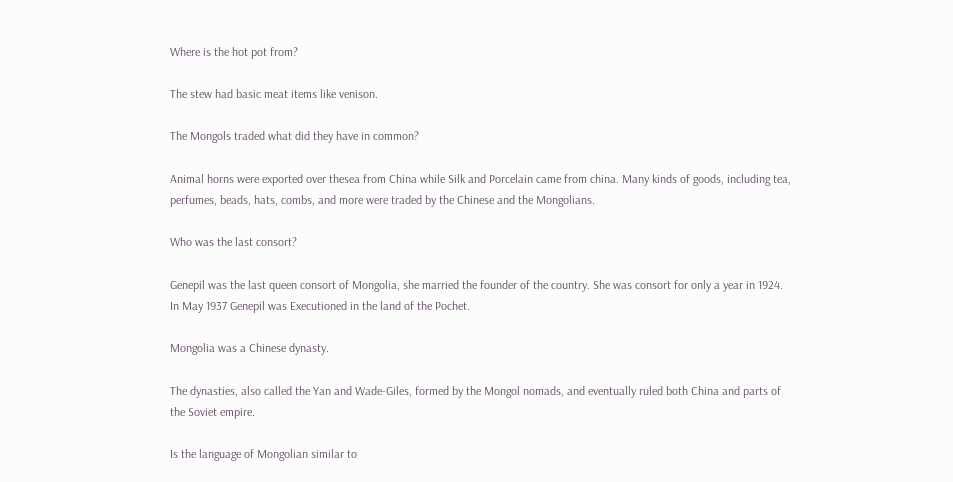Where is the hot pot from?

The stew had basic meat items like venison.

The Mongols traded what did they have in common?

Animal horns were exported over thesea from China while Silk and Porcelain came from china. Many kinds of goods, including tea, perfumes, beads, hats, combs, and more were traded by the Chinese and the Mongolians.

Who was the last consort?

Genepil was the last queen consort of Mongolia, she married the founder of the country. She was consort for only a year in 1924. In May 1937 Genepil was Executioned in the land of the Pochet.

Mongolia was a Chinese dynasty.

The dynasties, also called the Yan and Wade-Giles, formed by the Mongol nomads, and eventually ruled both China and parts of the Soviet empire.

Is the language of Mongolian similar to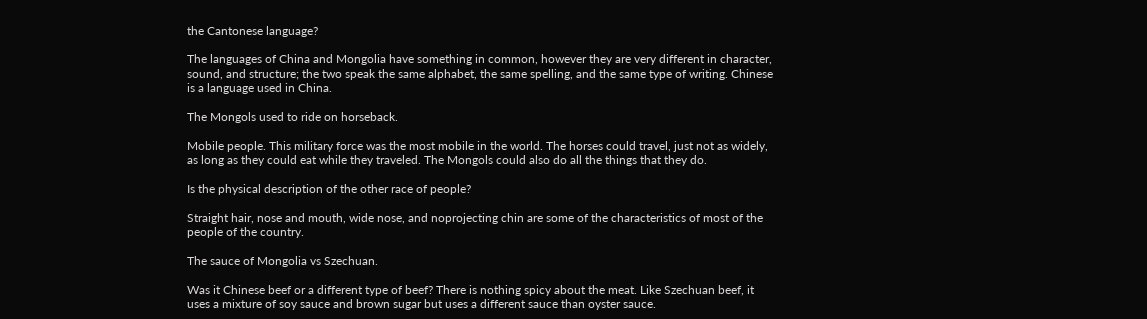the Cantonese language?

The languages of China and Mongolia have something in common, however they are very different in character, sound, and structure; the two speak the same alphabet, the same spelling, and the same type of writing. Chinese is a language used in China.

The Mongols used to ride on horseback.

Mobile people. This military force was the most mobile in the world. The horses could travel, just not as widely, as long as they could eat while they traveled. The Mongols could also do all the things that they do.

Is the physical description of the other race of people?

Straight hair, nose and mouth, wide nose, and noprojecting chin are some of the characteristics of most of the people of the country.

The sauce of Mongolia vs Szechuan.

Was it Chinese beef or a different type of beef? There is nothing spicy about the meat. Like Szechuan beef, it uses a mixture of soy sauce and brown sugar but uses a different sauce than oyster sauce.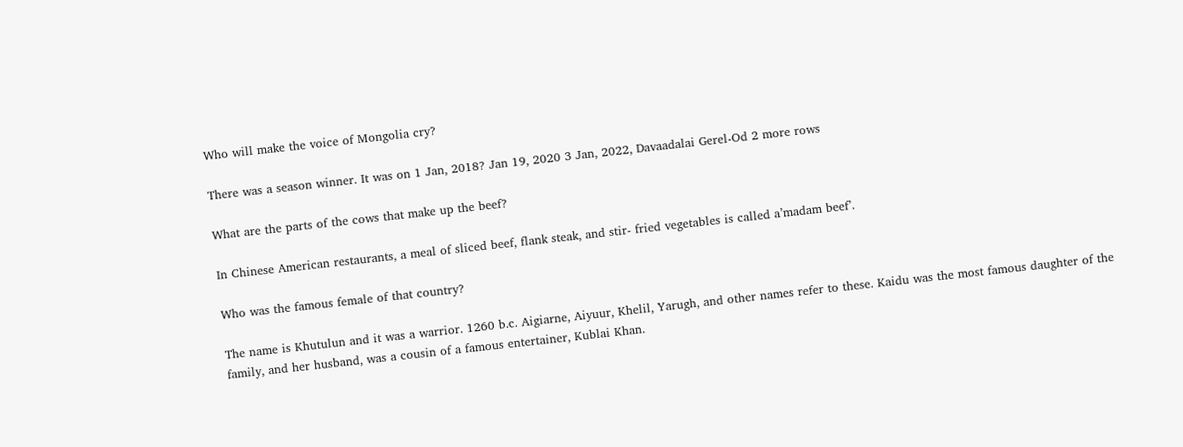Who will make the voice of Mongolia cry?

There was a season winner. It was on 1 Jan, 2018? Jan 19, 2020 3 Jan, 2022, Davaadalai Gerel-Od 2 more rows

What are the parts of the cows that make up the beef?

In Chinese American restaurants, a meal of sliced beef, flank steak, and stir- fried vegetables is called a’madam beef’.

Who was the famous female of that country?

The name is Khutulun and it was a warrior. 1260 b.c. Aigiarne, Aiyuur, Khelil, Yarugh, and other names refer to these. Kaidu was the most famous daughter of the family, and her husband, was a cousin of a famous entertainer, Kublai Khan.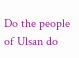Do the people of Ulsan do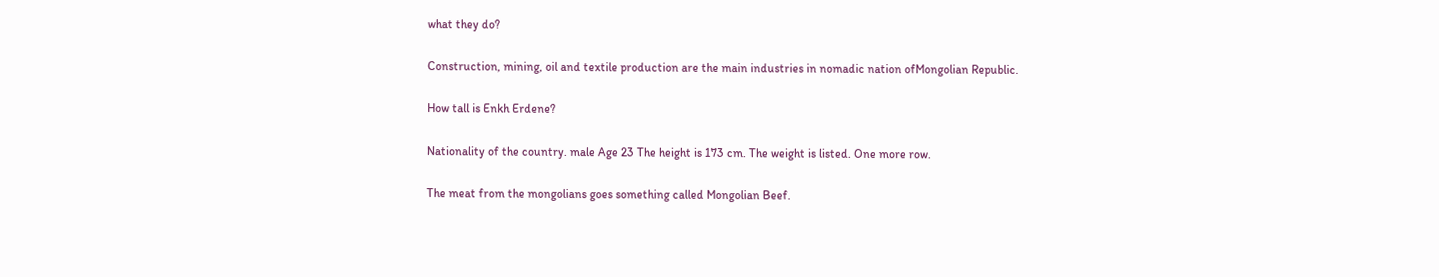what they do?

Construction, mining, oil and textile production are the main industries in nomadic nation ofMongolian Republic.

How tall is Enkh Erdene?

Nationality of the country. male Age 23 The height is 173 cm. The weight is listed. One more row.

The meat from the mongolians goes something called Mongolian Beef.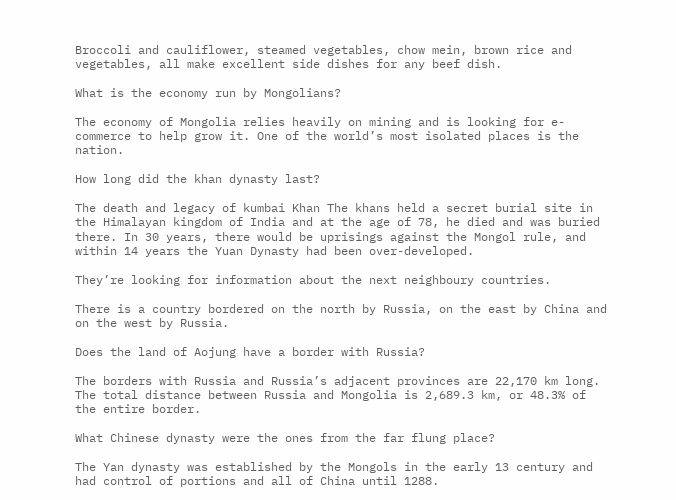Broccoli and cauliflower, steamed vegetables, chow mein, brown rice and vegetables, all make excellent side dishes for any beef dish.

What is the economy run by Mongolians?

The economy of Mongolia relies heavily on mining and is looking for e- commerce to help grow it. One of the world’s most isolated places is the nation.

How long did the khan dynasty last?

The death and legacy of kumbai Khan The khans held a secret burial site in the Himalayan kingdom of India and at the age of 78, he died and was buried there. In 30 years, there would be uprisings against the Mongol rule, and within 14 years the Yuan Dynasty had been over-developed.

They’re looking for information about the next neighboury countries.

There is a country bordered on the north by Russia, on the east by China and on the west by Russia.

Does the land of Aojung have a border with Russia?

The borders with Russia and Russia’s adjacent provinces are 22,170 km long. The total distance between Russia and Mongolia is 2,689.3 km, or 48.3% of the entire border.

What Chinese dynasty were the ones from the far flung place?

The Yan dynasty was established by the Mongols in the early 13 century and had control of portions and all of China until 1288.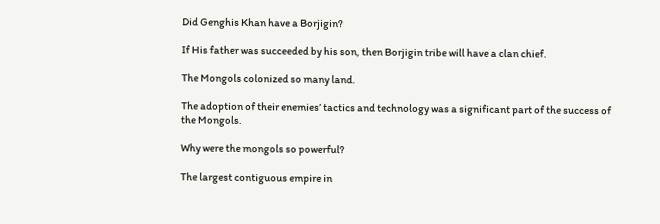Did Genghis Khan have a Borjigin?

If His father was succeeded by his son, then Borjigin tribe will have a clan chief.

The Mongols colonized so many land.

The adoption of their enemies’ tactics and technology was a significant part of the success of the Mongols.

Why were the mongols so powerful?

The largest contiguous empire in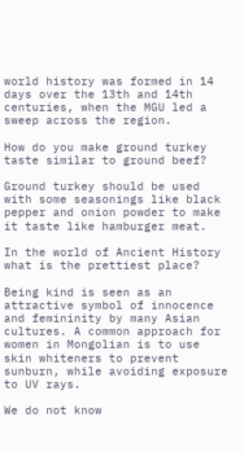world history was formed in 14 days over the 13th and 14th centuries, when the MGU led a sweep across the region.

How do you make ground turkey taste similar to ground beef?

Ground turkey should be used with some seasonings like black pepper and onion powder to make it taste like hamburger meat.

In the world of Ancient History what is the prettiest place?

Being kind is seen as an attractive symbol of innocence and femininity by many Asian cultures. A common approach for women in Mongolian is to use skin whiteners to prevent sunburn, while avoiding exposure to UV rays.

We do not know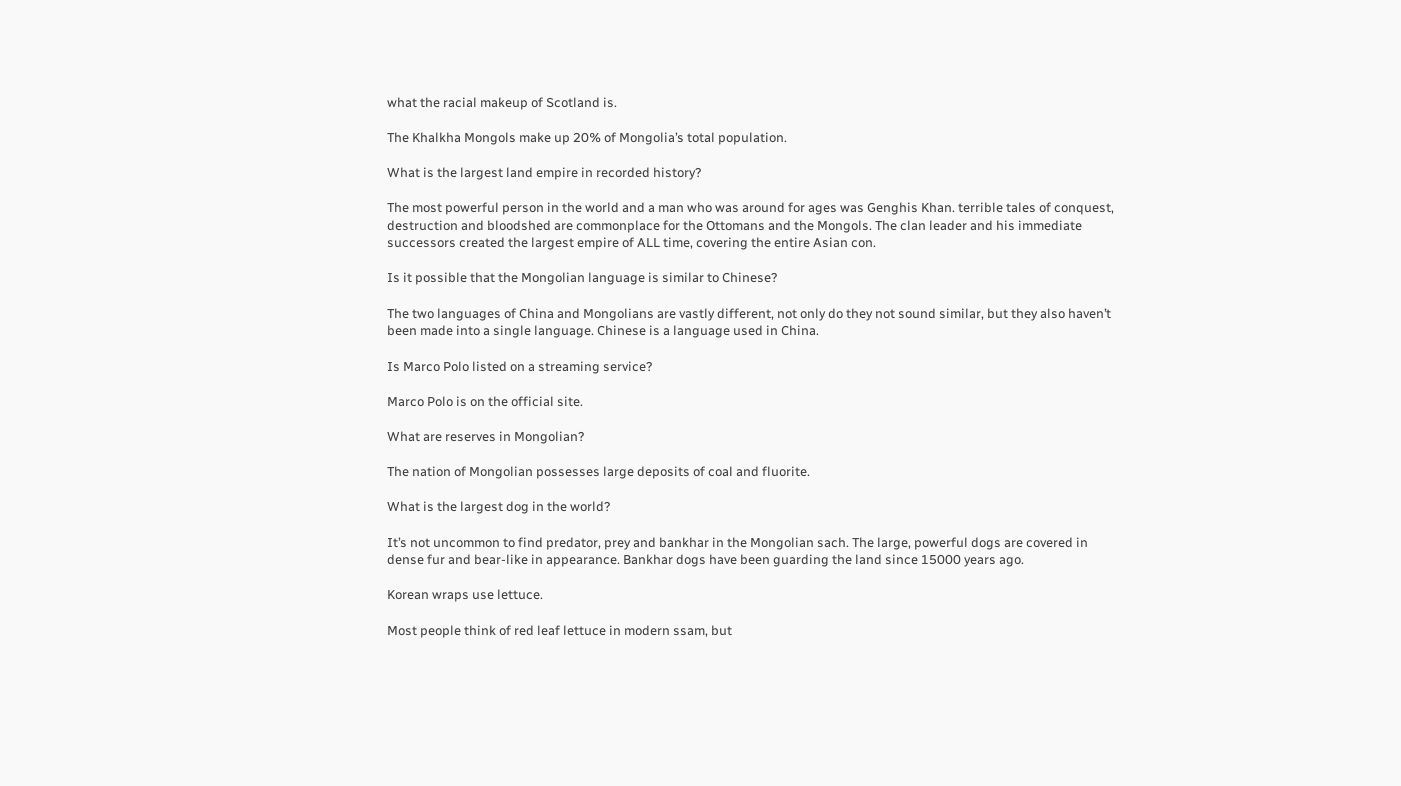what the racial makeup of Scotland is.

The Khalkha Mongols make up 20% of Mongolia’s total population.

What is the largest land empire in recorded history?

The most powerful person in the world and a man who was around for ages was Genghis Khan. terrible tales of conquest, destruction and bloodshed are commonplace for the Ottomans and the Mongols. The clan leader and his immediate successors created the largest empire of ALL time, covering the entire Asian con.

Is it possible that the Mongolian language is similar to Chinese?

The two languages of China and Mongolians are vastly different, not only do they not sound similar, but they also haven’t been made into a single language. Chinese is a language used in China.

Is Marco Polo listed on a streaming service?

Marco Polo is on the official site.

What are reserves in Mongolian?

The nation of Mongolian possesses large deposits of coal and fluorite.

What is the largest dog in the world?

It’s not uncommon to find predator, prey and bankhar in the Mongolian sach. The large, powerful dogs are covered in dense fur and bear-like in appearance. Bankhar dogs have been guarding the land since 15000 years ago.

Korean wraps use lettuce.

Most people think of red leaf lettuce in modern ssam, but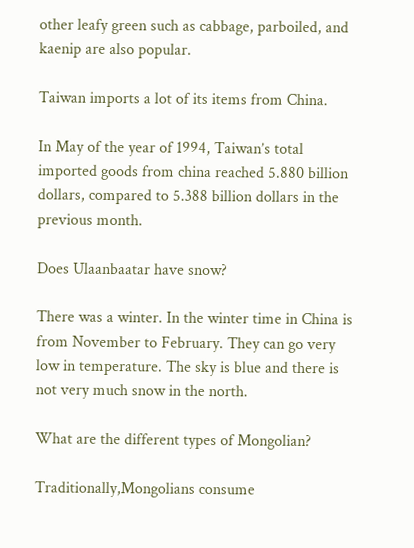other leafy green such as cabbage, parboiled, and kaenip are also popular.

Taiwan imports a lot of its items from China.

In May of the year of 1994, Taiwan’s total imported goods from china reached 5.880 billion dollars, compared to 5.388 billion dollars in the previous month.

Does Ulaanbaatar have snow?

There was a winter. In the winter time in China is from November to February. They can go very low in temperature. The sky is blue and there is not very much snow in the north.

What are the different types of Mongolian?

Traditionally,Mongolians consume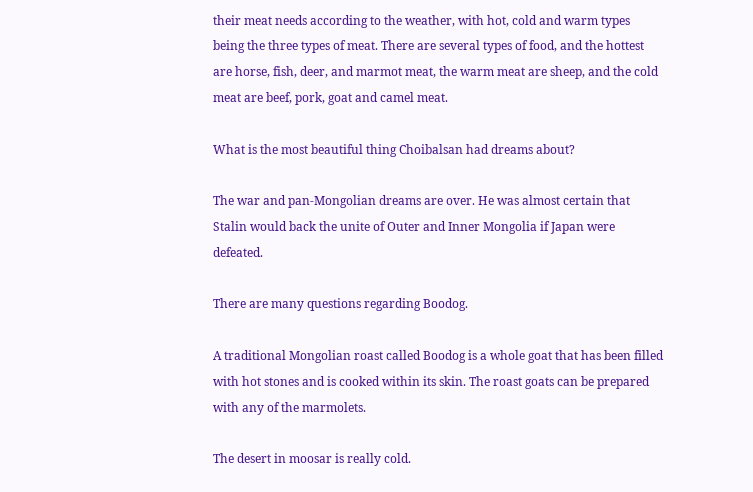their meat needs according to the weather, with hot, cold and warm types being the three types of meat. There are several types of food, and the hottest are horse, fish, deer, and marmot meat, the warm meat are sheep, and the cold meat are beef, pork, goat and camel meat.

What is the most beautiful thing Choibalsan had dreams about?

The war and pan-Mongolian dreams are over. He was almost certain that Stalin would back the unite of Outer and Inner Mongolia if Japan were defeated.

There are many questions regarding Boodog.

A traditional Mongolian roast called Boodog is a whole goat that has been filled with hot stones and is cooked within its skin. The roast goats can be prepared with any of the marmolets.

The desert in moosar is really cold.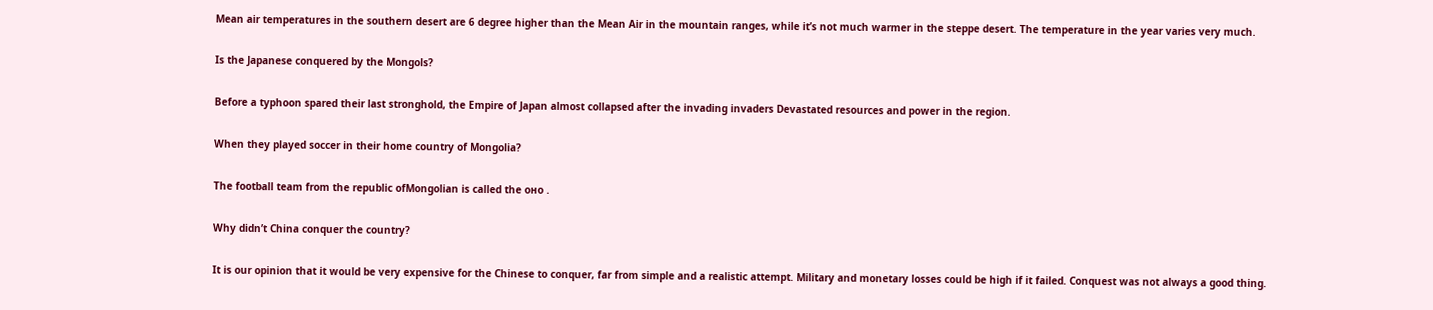Mean air temperatures in the southern desert are 6 degree higher than the Mean Air in the mountain ranges, while it’s not much warmer in the steppe desert. The temperature in the year varies very much.

Is the Japanese conquered by the Mongols?

Before a typhoon spared their last stronghold, the Empire of Japan almost collapsed after the invading invaders Devastated resources and power in the region.

When they played soccer in their home country of Mongolia?

The football team from the republic ofMongolian is called the оно .

Why didn’t China conquer the country?

It is our opinion that it would be very expensive for the Chinese to conquer, far from simple and a realistic attempt. Military and monetary losses could be high if it failed. Conquest was not always a good thing.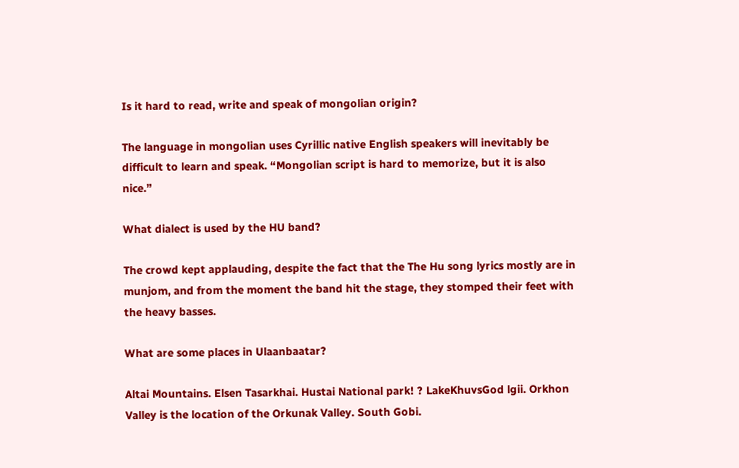Is it hard to read, write and speak of mongolian origin?

The language in mongolian uses Cyrillic native English speakers will inevitably be difficult to learn and speak. “Mongolian script is hard to memorize, but it is also nice.”

What dialect is used by the HU band?

The crowd kept applauding, despite the fact that the The Hu song lyrics mostly are in munjom, and from the moment the band hit the stage, they stomped their feet with the heavy basses.

What are some places in Ulaanbaatar?

Altai Mountains. Elsen Tasarkhai. Hustai National park! ? LakeKhuvsGod lgii. Orkhon Valley is the location of the Orkunak Valley. South Gobi.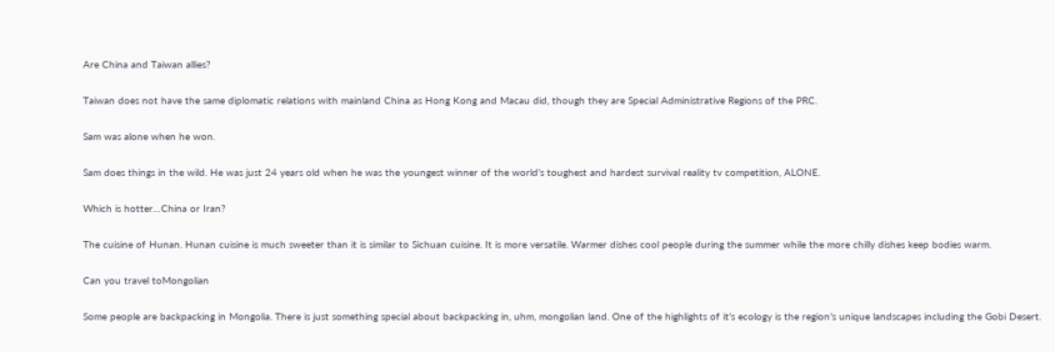Are China and Taiwan allies?

Taiwan does not have the same diplomatic relations with mainland China as Hong Kong and Macau did, though they are Special Administrative Regions of the PRC.

Sam was alone when he won.

Sam does things in the wild. He was just 24 years old when he was the youngest winner of the world’s toughest and hardest survival reality tv competition, ALONE.

Which is hotter…China or Iran?

The cuisine of Hunan. Hunan cuisine is much sweeter than it is similar to Sichuan cuisine. It is more versatile. Warmer dishes cool people during the summer while the more chilly dishes keep bodies warm.

Can you travel toMongolian

Some people are backpacking in Mongolia. There is just something special about backpacking in, uhm, mongolian land. One of the highlights of it’s ecology is the region’s unique landscapes including the Gobi Desert.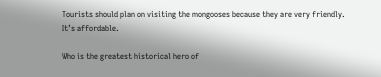Tourists should plan on visiting the mongooses because they are very friendly. It’s affordable.

Who is the greatest historical hero of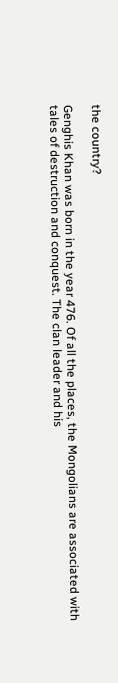the country?

Genghis Khan was born in the year 476. Of all the places, the Mongolians are associated with tales of destruction and conquest. The clan leader and his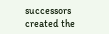successors created the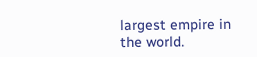largest empire in the world.